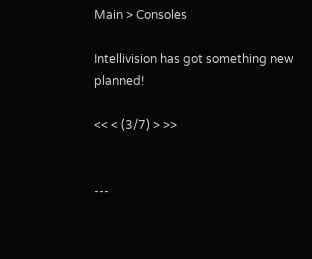Main > Consoles

Intellivision has got something new planned!

<< < (3/7) > >>


---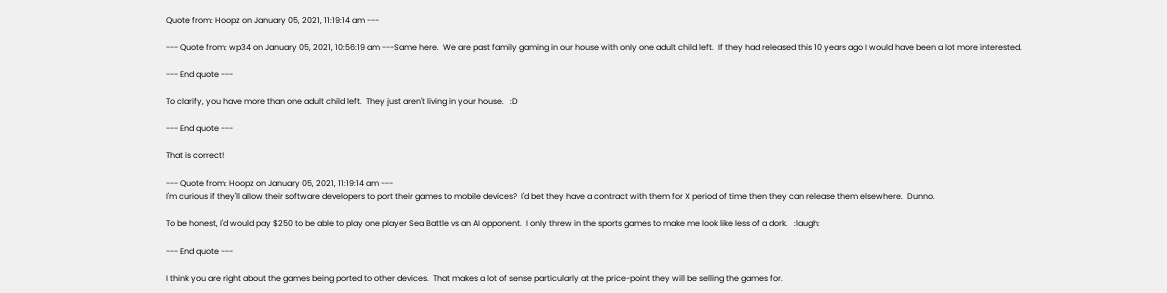Quote from: Hoopz on January 05, 2021, 11:19:14 am ---

--- Quote from: wp34 on January 05, 2021, 10:56:19 am ---Same here.  We are past family gaming in our house with only one adult child left.  If they had released this 10 years ago I would have been a lot more interested.

--- End quote ---

To clarify, you have more than one adult child left.  They just aren't living in your house.   :D

--- End quote ---

That is correct!

--- Quote from: Hoopz on January 05, 2021, 11:19:14 am ---
I'm curious if they'll allow their software developers to port their games to mobile devices?  I'd bet they have a contract with them for X period of time then they can release them elsewhere.  Dunno.

To be honest, I'd would pay $250 to be able to play one player Sea Battle vs an AI opponent.  I only threw in the sports games to make me look like less of a dork.   :laugh:

--- End quote ---

I think you are right about the games being ported to other devices.  That makes a lot of sense particularly at the price-point they will be selling the games for.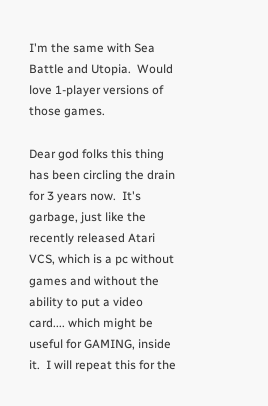I'm the same with Sea Battle and Utopia.  Would love 1-player versions of those games.

Dear god folks this thing has been circling the drain for 3 years now.  It's garbage, just like the recently released Atari VCS, which is a pc without games and without the ability to put a video card.... which might be useful for GAMING, inside it.  I will repeat this for the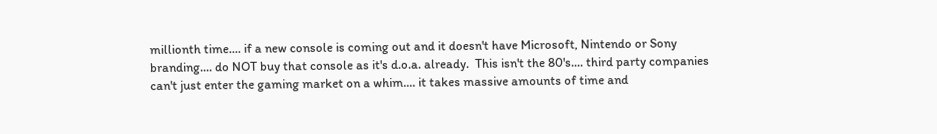millionth time.... if a new console is coming out and it doesn't have Microsoft, Nintendo or Sony branding.... do NOT buy that console as it's d.o.a. already.  This isn't the 80's.... third party companies can't just enter the gaming market on a whim.... it takes massive amounts of time and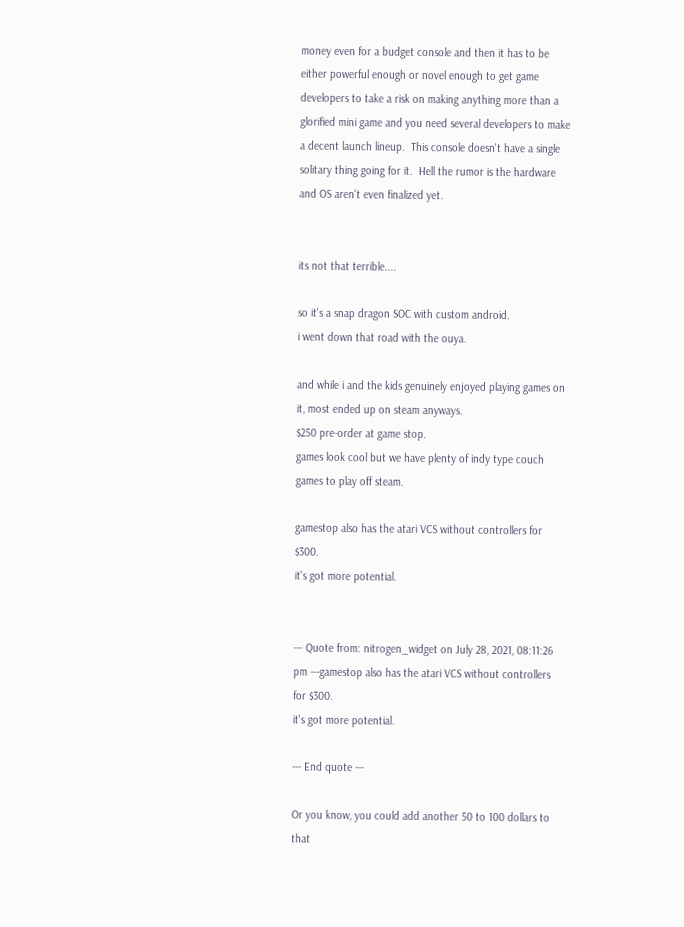money even for a budget console and then it has to be either powerful enough or novel enough to get game developers to take a risk on making anything more than a glorified mini game and you need several developers to make a decent launch lineup.  This console doesn't have a single solitary thing going for it.  Hell the rumor is the hardware and OS aren't even finalized yet.


its not that terrible....

so it's a snap dragon SOC with custom android.
i went down that road with the ouya.

and while i and the kids genuinely enjoyed playing games on it, most ended up on steam anyways.
$250 pre-order at game stop.
games look cool but we have plenty of indy type couch games to play off steam.

gamestop also has the atari VCS without controllers for $300.
it's got more potential.


--- Quote from: nitrogen_widget on July 28, 2021, 08:11:26 pm ---gamestop also has the atari VCS without controllers for $300.
it's got more potential.

--- End quote ---

Or you know, you could add another 50 to 100 dollars to that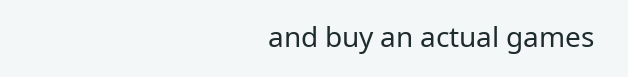and buy an actual games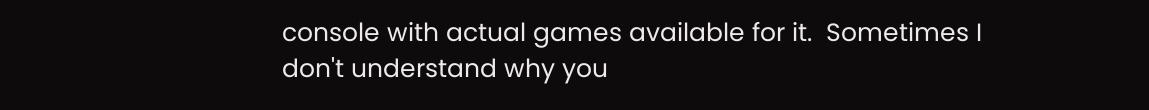console with actual games available for it.  Sometimes I don't understand why you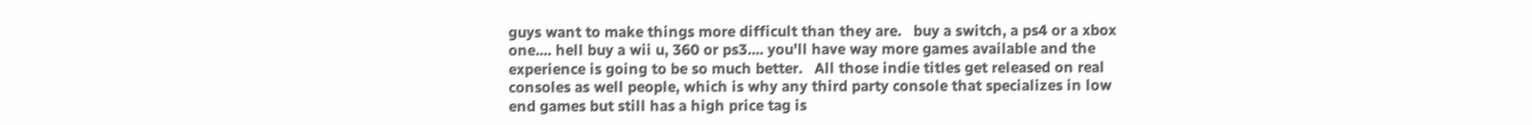guys want to make things more difficult than they are.   buy a switch, a ps4 or a xbox one.... hell buy a wii u, 360 or ps3.... you'll have way more games available and the experience is going to be so much better.   All those indie titles get released on real consoles as well people, which is why any third party console that specializes in low end games but still has a high price tag is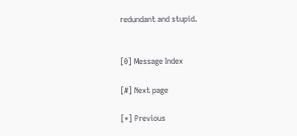redundant and stupid.


[0] Message Index

[#] Next page

[*] Previous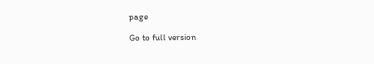page

Go to full version